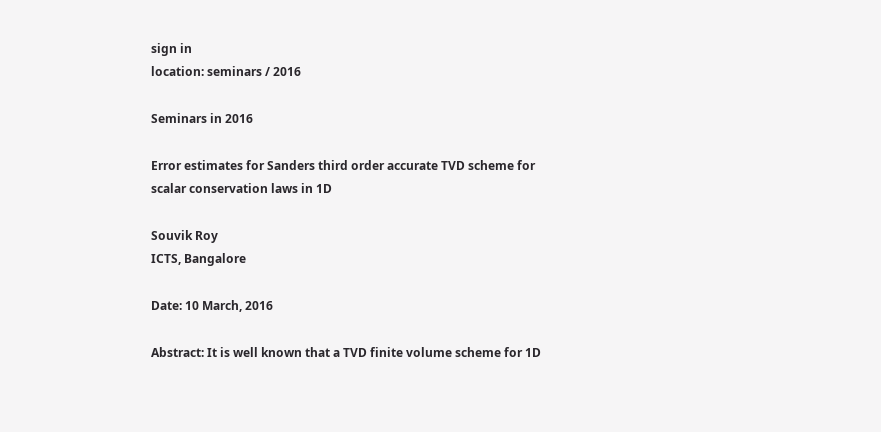sign in
location: seminars / 2016

Seminars in 2016

Error estimates for Sanders third order accurate TVD scheme for scalar conservation laws in 1D

Souvik Roy
ICTS, Bangalore

Date: 10 March, 2016

Abstract: It is well known that a TVD finite volume scheme for 1D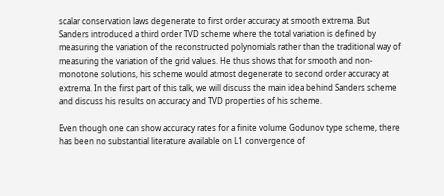scalar conservation laws degenerate to first order accuracy at smooth extrema. But Sanders introduced a third order TVD scheme where the total variation is defined by measuring the variation of the reconstructed polynomials rather than the traditional way of measuring the variation of the grid values. He thus shows that for smooth and non-monotone solutions, his scheme would atmost degenerate to second order accuracy at extrema. In the first part of this talk, we will discuss the main idea behind Sanders scheme and discuss his results on accuracy and TVD properties of his scheme.

Even though one can show accuracy rates for a finite volume Godunov type scheme, there has been no substantial literature available on L1 convergence of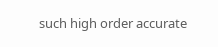such high order accurate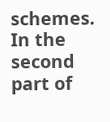schemes. In the second part of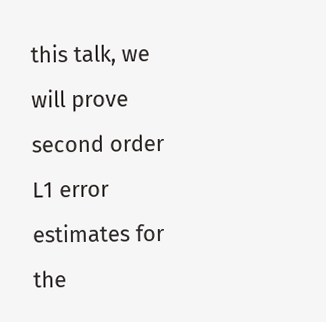this talk, we will prove second order L1 error estimates for the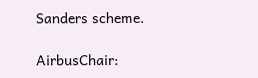Sanders scheme.

AirbusChair: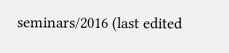seminars/2016 (last edited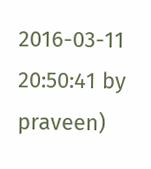2016-03-11 20:50:41 by praveen)